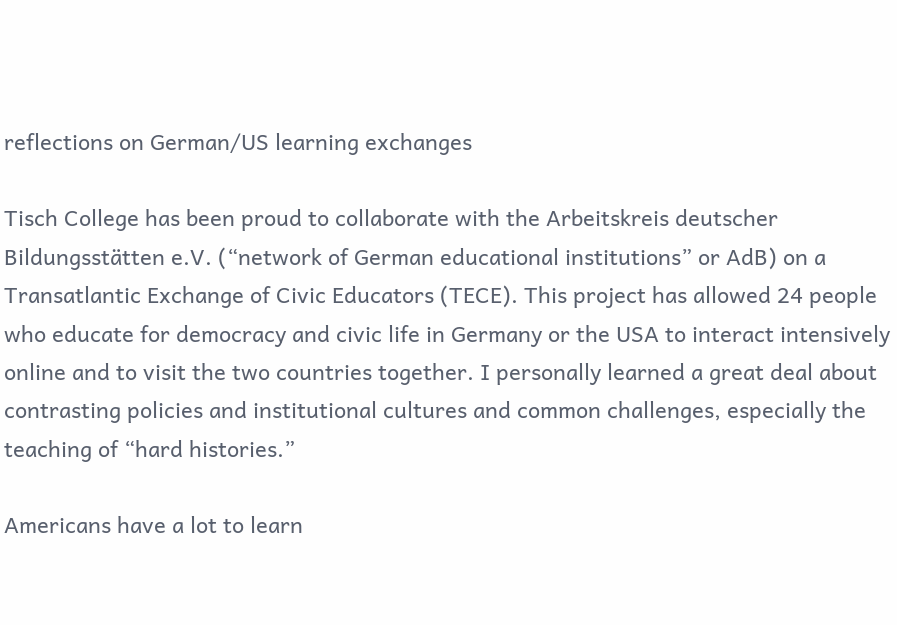reflections on German/US learning exchanges

Tisch College has been proud to collaborate with the Arbeitskreis deutscher Bildungsstätten e.V. (“network of German educational institutions” or AdB) on a Transatlantic Exchange of Civic Educators (TECE). This project has allowed 24 people who educate for democracy and civic life in Germany or the USA to interact intensively online and to visit the two countries together. I personally learned a great deal about contrasting policies and institutional cultures and common challenges, especially the teaching of “hard histories.”

Americans have a lot to learn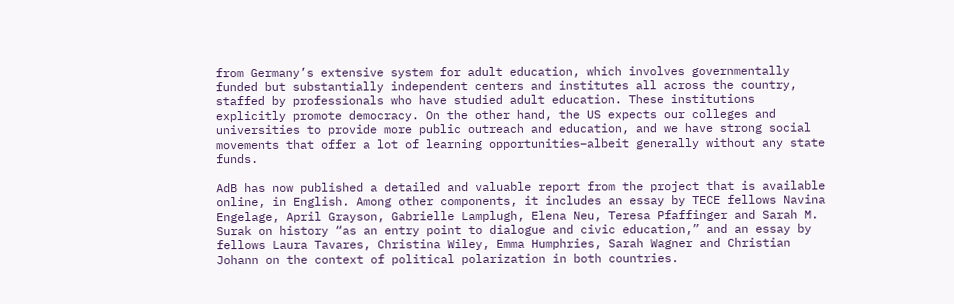from Germany’s extensive system for adult education, which involves governmentally funded but substantially independent centers and institutes all across the country, staffed by professionals who have studied adult education. These institutions explicitly promote democracy. On the other hand, the US expects our colleges and universities to provide more public outreach and education, and we have strong social movements that offer a lot of learning opportunities–albeit generally without any state funds.

AdB has now published a detailed and valuable report from the project that is available online, in English. Among other components, it includes an essay by TECE fellows Navina Engelage, April Grayson, Gabrielle Lamplugh, Elena Neu, Teresa Pfaffinger and Sarah M. Surak on history “as an entry point to dialogue and civic education,” and an essay by fellows Laura Tavares, Christina Wiley, Emma Humphries, Sarah Wagner and Christian Johann on the context of political polarization in both countries.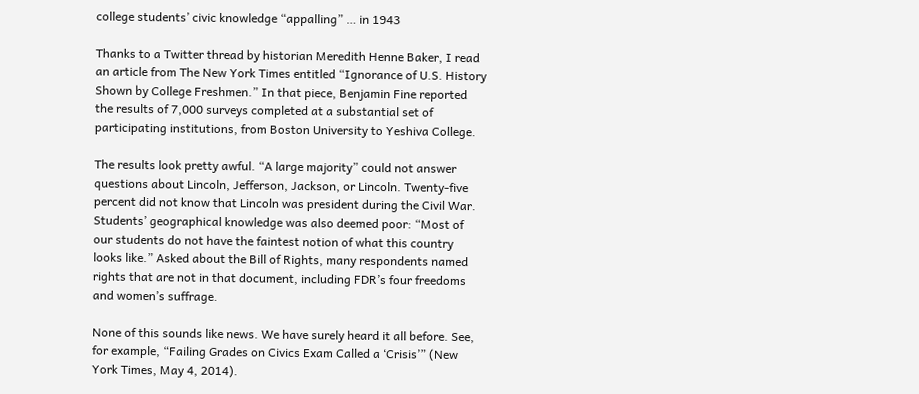college students’ civic knowledge “appalling” … in 1943

Thanks to a Twitter thread by historian Meredith Henne Baker, I read an article from The New York Times entitled “Ignorance of U.S. History Shown by College Freshmen.” In that piece, Benjamin Fine reported the results of 7,000 surveys completed at a substantial set of participating institutions, from Boston University to Yeshiva College.

The results look pretty awful. “A large majority” could not answer questions about Lincoln, Jefferson, Jackson, or Lincoln. Twenty-five percent did not know that Lincoln was president during the Civil War. Students’ geographical knowledge was also deemed poor: “Most of our students do not have the faintest notion of what this country looks like.” Asked about the Bill of Rights, many respondents named rights that are not in that document, including FDR’s four freedoms and women’s suffrage.

None of this sounds like news. We have surely heard it all before. See, for example, “Failing Grades on Civics Exam Called a ‘Crisis’” (New York Times, May 4, 2014).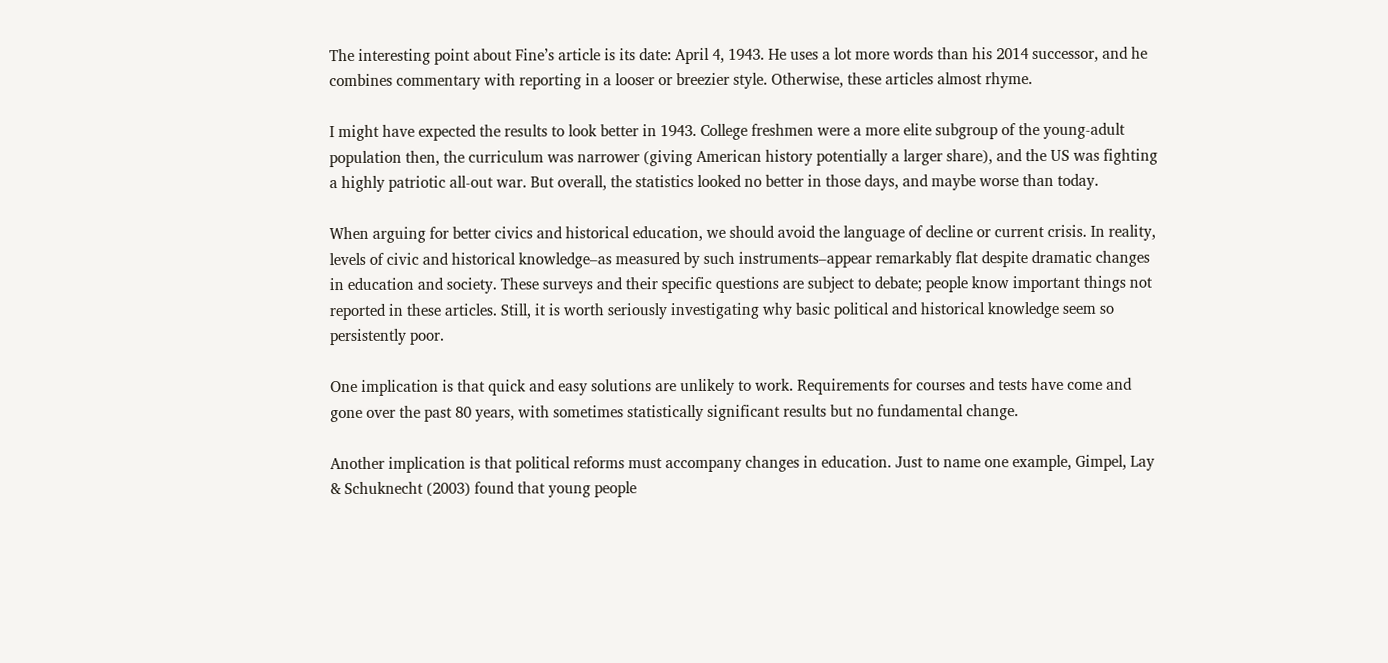The interesting point about Fine’s article is its date: April 4, 1943. He uses a lot more words than his 2014 successor, and he combines commentary with reporting in a looser or breezier style. Otherwise, these articles almost rhyme.

I might have expected the results to look better in 1943. College freshmen were a more elite subgroup of the young-adult population then, the curriculum was narrower (giving American history potentially a larger share), and the US was fighting a highly patriotic all-out war. But overall, the statistics looked no better in those days, and maybe worse than today.

When arguing for better civics and historical education, we should avoid the language of decline or current crisis. In reality, levels of civic and historical knowledge–as measured by such instruments–appear remarkably flat despite dramatic changes in education and society. These surveys and their specific questions are subject to debate; people know important things not reported in these articles. Still, it is worth seriously investigating why basic political and historical knowledge seem so persistently poor.

One implication is that quick and easy solutions are unlikely to work. Requirements for courses and tests have come and gone over the past 80 years, with sometimes statistically significant results but no fundamental change.

Another implication is that political reforms must accompany changes in education. Just to name one example, Gimpel, Lay & Schuknecht (2003) found that young people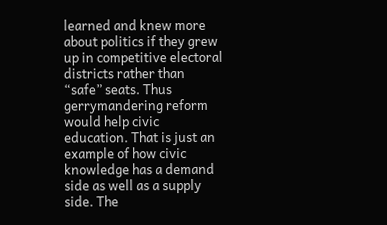learned and knew more about politics if they grew up in competitive electoral districts rather than “safe” seats. Thus gerrymandering reform would help civic education. That is just an example of how civic knowledge has a demand side as well as a supply side. The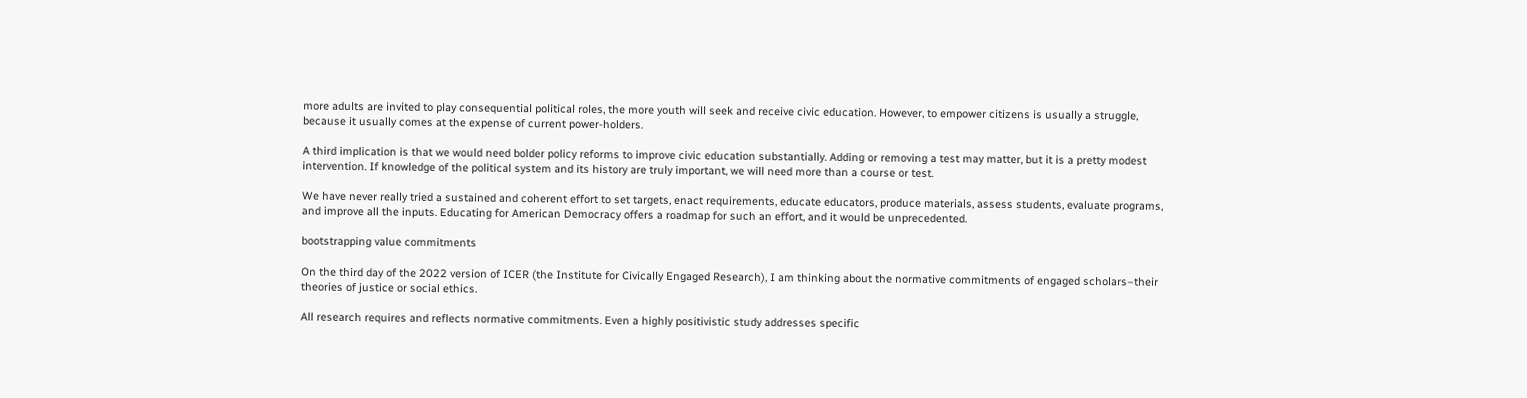more adults are invited to play consequential political roles, the more youth will seek and receive civic education. However, to empower citizens is usually a struggle, because it usually comes at the expense of current power-holders.

A third implication is that we would need bolder policy reforms to improve civic education substantially. Adding or removing a test may matter, but it is a pretty modest intervention. If knowledge of the political system and its history are truly important, we will need more than a course or test.

We have never really tried a sustained and coherent effort to set targets, enact requirements, educate educators, produce materials, assess students, evaluate programs, and improve all the inputs. Educating for American Democracy offers a roadmap for such an effort, and it would be unprecedented.

bootstrapping value commitments

On the third day of the 2022 version of ICER (the Institute for Civically Engaged Research), I am thinking about the normative commitments of engaged scholars–their theories of justice or social ethics.

All research requires and reflects normative commitments. Even a highly positivistic study addresses specific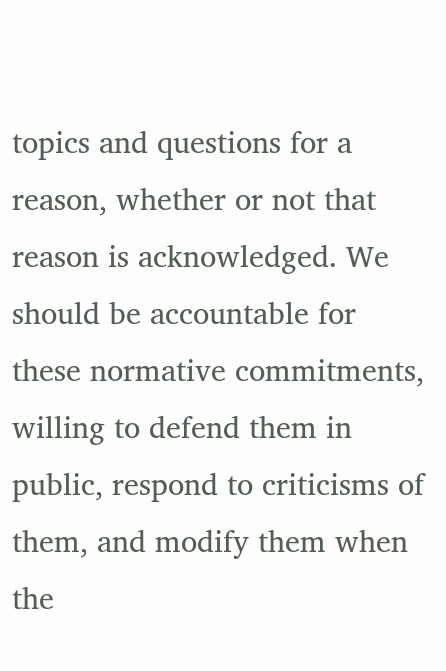topics and questions for a reason, whether or not that reason is acknowledged. We should be accountable for these normative commitments, willing to defend them in public, respond to criticisms of them, and modify them when the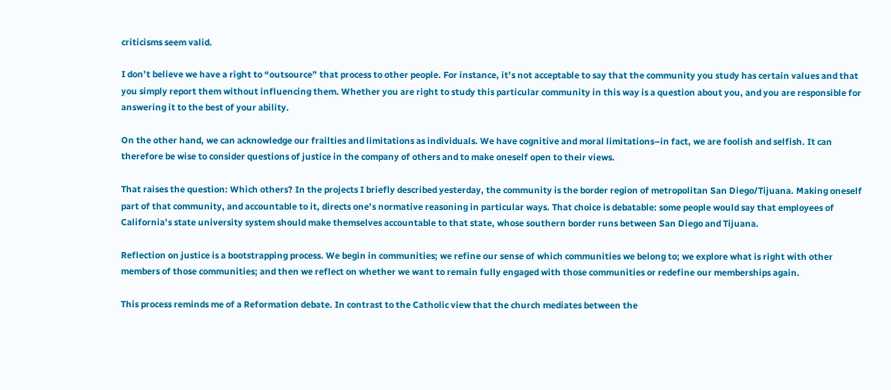criticisms seem valid.

I don’t believe we have a right to “outsource” that process to other people. For instance, it’s not acceptable to say that the community you study has certain values and that you simply report them without influencing them. Whether you are right to study this particular community in this way is a question about you, and you are responsible for answering it to the best of your ability.

On the other hand, we can acknowledge our frailties and limitations as individuals. We have cognitive and moral limitations–in fact, we are foolish and selfish. It can therefore be wise to consider questions of justice in the company of others and to make oneself open to their views.

That raises the question: Which others? In the projects I briefly described yesterday, the community is the border region of metropolitan San Diego/Tijuana. Making oneself part of that community, and accountable to it, directs one’s normative reasoning in particular ways. That choice is debatable: some people would say that employees of California’s state university system should make themselves accountable to that state, whose southern border runs between San Diego and Tijuana.

Reflection on justice is a bootstrapping process. We begin in communities; we refine our sense of which communities we belong to; we explore what is right with other members of those communities; and then we reflect on whether we want to remain fully engaged with those communities or redefine our memberships again.

This process reminds me of a Reformation debate. In contrast to the Catholic view that the church mediates between the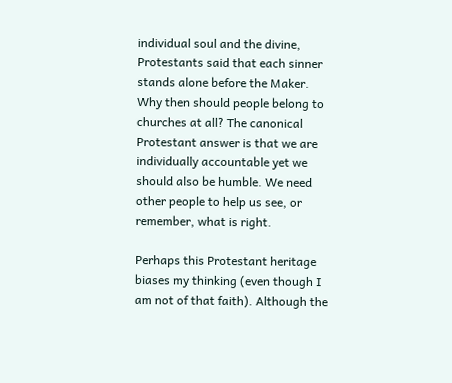individual soul and the divine, Protestants said that each sinner stands alone before the Maker. Why then should people belong to churches at all? The canonical Protestant answer is that we are individually accountable yet we should also be humble. We need other people to help us see, or remember, what is right.

Perhaps this Protestant heritage biases my thinking (even though I am not of that faith). Although the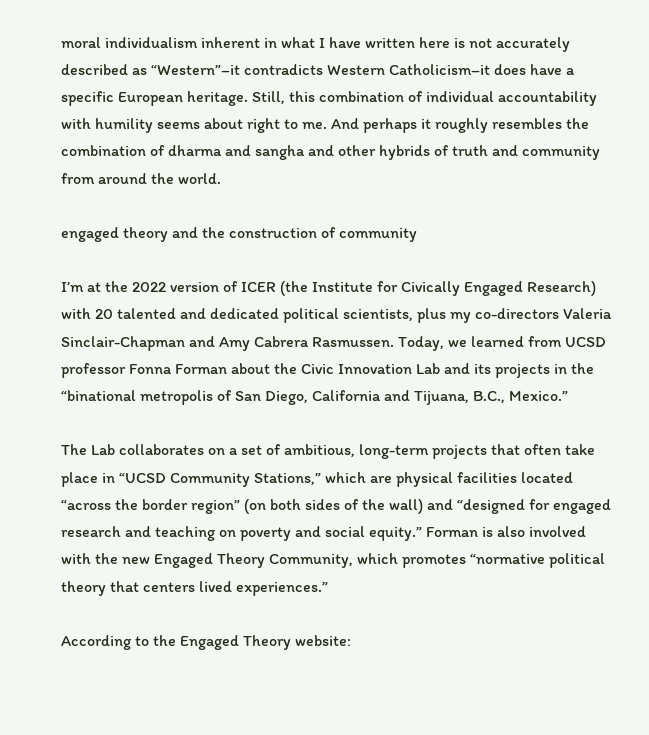moral individualism inherent in what I have written here is not accurately described as “Western”–it contradicts Western Catholicism–it does have a specific European heritage. Still, this combination of individual accountability with humility seems about right to me. And perhaps it roughly resembles the combination of dharma and sangha and other hybrids of truth and community from around the world.

engaged theory and the construction of community

I’m at the 2022 version of ICER (the Institute for Civically Engaged Research) with 20 talented and dedicated political scientists, plus my co-directors Valeria Sinclair-Chapman and Amy Cabrera Rasmussen. Today, we learned from UCSD professor Fonna Forman about the Civic Innovation Lab and its projects in the “binational metropolis of San Diego, California and Tijuana, B.C., Mexico.”

The Lab collaborates on a set of ambitious, long-term projects that often take place in “UCSD Community Stations,” which are physical facilities located “across the border region” (on both sides of the wall) and “designed for engaged research and teaching on poverty and social equity.” Forman is also involved with the new Engaged Theory Community, which promotes “normative political theory that centers lived experiences.”

According to the Engaged Theory website: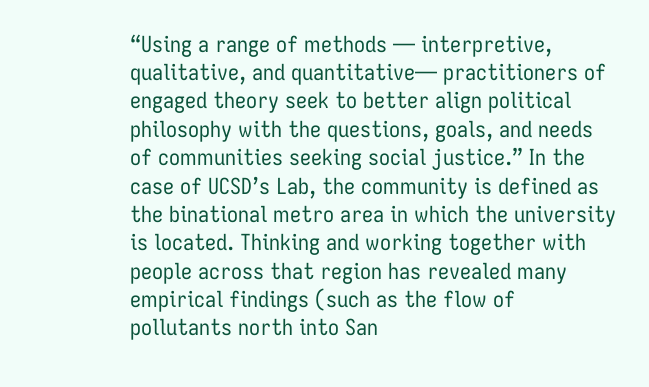“Using a range of methods — interpretive, qualitative, and quantitative— practitioners of engaged theory seek to better align political philosophy with the questions, goals, and needs of communities seeking social justice.” In the case of UCSD’s Lab, the community is defined as the binational metro area in which the university is located. Thinking and working together with people across that region has revealed many empirical findings (such as the flow of pollutants north into San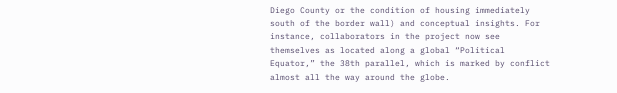Diego County or the condition of housing immediately south of the border wall) and conceptual insights. For instance, collaborators in the project now see themselves as located along a global “Political Equator,” the 38th parallel, which is marked by conflict almost all the way around the globe.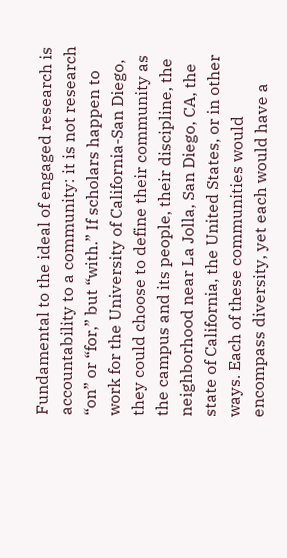Fundamental to the ideal of engaged research is accountability to a community: it is not research “on” or “for,” but “with.” If scholars happen to work for the University of California-San Diego, they could choose to define their community as the campus and its people, their discipline, the neighborhood near La Jolla, San Diego, CA, the state of California, the United States, or in other ways. Each of these communities would encompass diversity, yet each would have a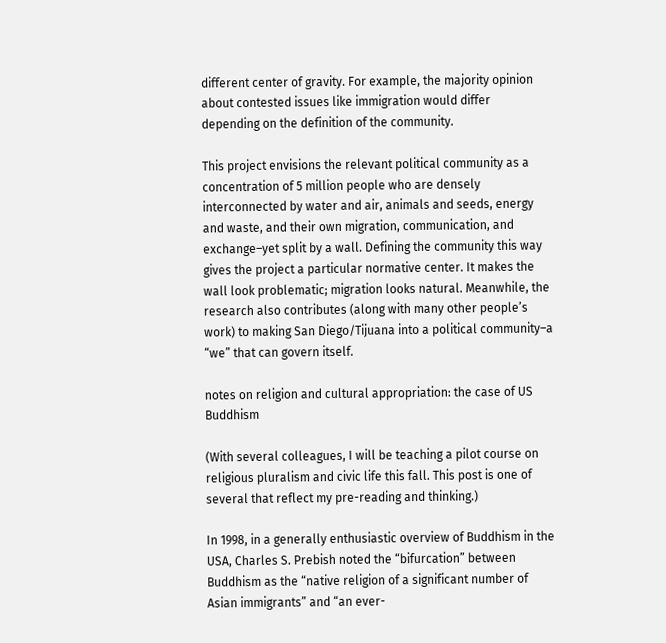different center of gravity. For example, the majority opinion about contested issues like immigration would differ depending on the definition of the community.

This project envisions the relevant political community as a concentration of 5 million people who are densely interconnected by water and air, animals and seeds, energy and waste, and their own migration, communication, and exchange–yet split by a wall. Defining the community this way gives the project a particular normative center. It makes the wall look problematic; migration looks natural. Meanwhile, the research also contributes (along with many other people’s work) to making San Diego/Tijuana into a political community–a “we” that can govern itself.

notes on religion and cultural appropriation: the case of US Buddhism

(With several colleagues, I will be teaching a pilot course on religious pluralism and civic life this fall. This post is one of several that reflect my pre-reading and thinking.)

In 1998, in a generally enthusiastic overview of Buddhism in the USA, Charles S. Prebish noted the “bifurcation” between Buddhism as the “native religion of a significant number of Asian immigrants” and “an ever-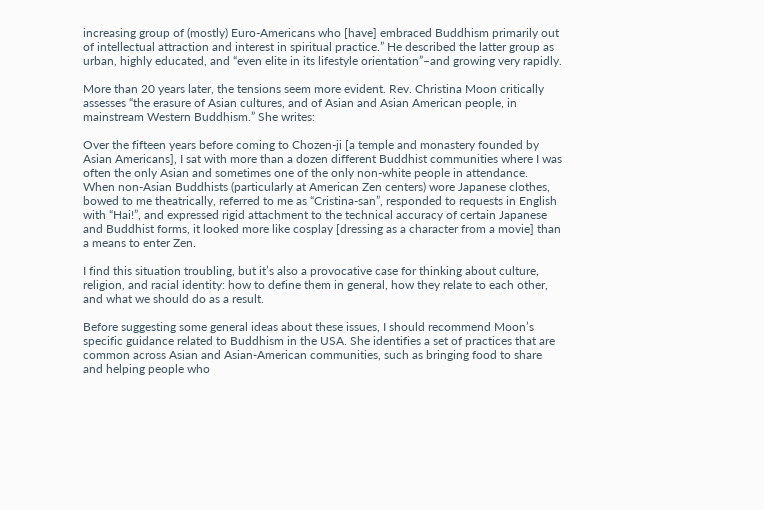increasing group of (mostly) Euro-Americans who [have] embraced Buddhism primarily out of intellectual attraction and interest in spiritual practice.” He described the latter group as urban, highly educated, and “even elite in its lifestyle orientation”–and growing very rapidly.

More than 20 years later, the tensions seem more evident. Rev. Christina Moon critically assesses “the erasure of Asian cultures, and of Asian and Asian American people, in mainstream Western Buddhism.” She writes:

Over the fifteen years before coming to Chozen-ji [a temple and monastery founded by Asian Americans], I sat with more than a dozen different Buddhist communities where I was often the only Asian and sometimes one of the only non-white people in attendance. When non-Asian Buddhists (particularly at American Zen centers) wore Japanese clothes, bowed to me theatrically, referred to me as “Cristina-san”, responded to requests in English with “Hai!”, and expressed rigid attachment to the technical accuracy of certain Japanese and Buddhist forms, it looked more like cosplay [dressing as a character from a movie] than a means to enter Zen.

I find this situation troubling, but it’s also a provocative case for thinking about culture, religion, and racial identity: how to define them in general, how they relate to each other, and what we should do as a result.

Before suggesting some general ideas about these issues, I should recommend Moon’s specific guidance related to Buddhism in the USA. She identifies a set of practices that are common across Asian and Asian-American communities, such as bringing food to share and helping people who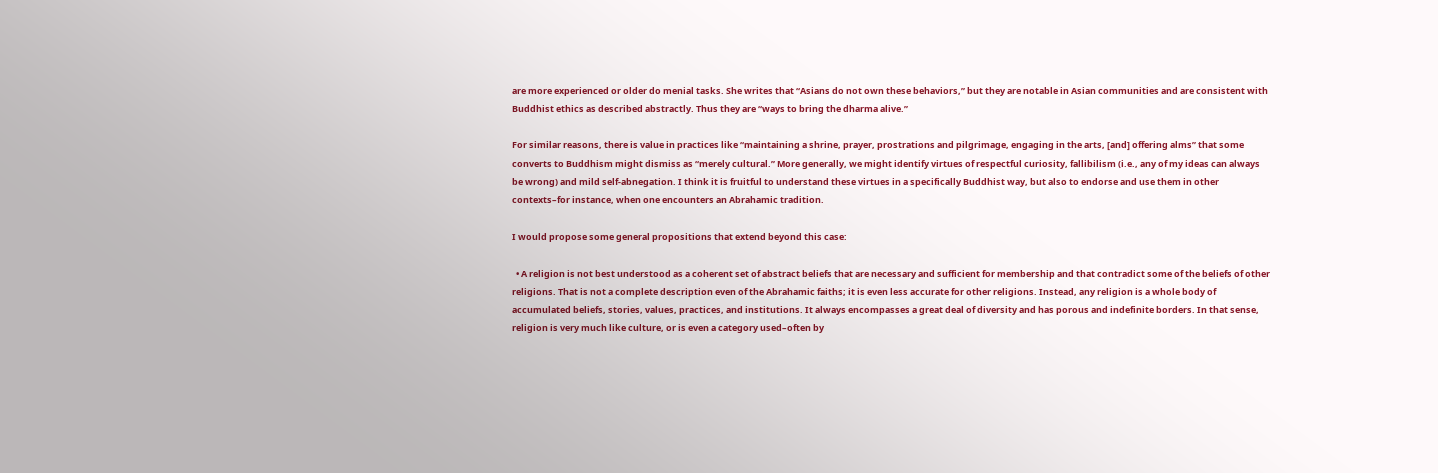are more experienced or older do menial tasks. She writes that “Asians do not own these behaviors,” but they are notable in Asian communities and are consistent with Buddhist ethics as described abstractly. Thus they are “ways to bring the dharma alive.”

For similar reasons, there is value in practices like “maintaining a shrine, prayer, prostrations and pilgrimage, engaging in the arts, [and] offering alms” that some converts to Buddhism might dismiss as “merely cultural.” More generally, we might identify virtues of respectful curiosity, fallibilism (i.e., any of my ideas can always be wrong) and mild self-abnegation. I think it is fruitful to understand these virtues in a specifically Buddhist way, but also to endorse and use them in other contexts–for instance, when one encounters an Abrahamic tradition.

I would propose some general propositions that extend beyond this case:

  • A religion is not best understood as a coherent set of abstract beliefs that are necessary and sufficient for membership and that contradict some of the beliefs of other religions. That is not a complete description even of the Abrahamic faiths; it is even less accurate for other religions. Instead, any religion is a whole body of accumulated beliefs, stories, values, practices, and institutions. It always encompasses a great deal of diversity and has porous and indefinite borders. In that sense, religion is very much like culture, or is even a category used–often by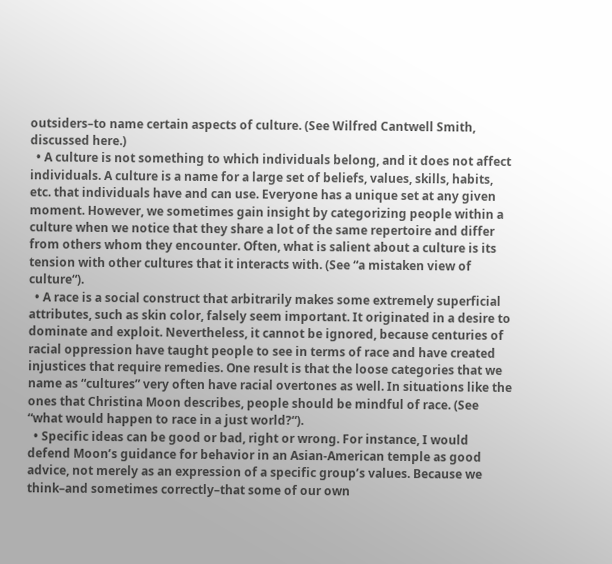outsiders–to name certain aspects of culture. (See Wilfred Cantwell Smith, discussed here.)
  • A culture is not something to which individuals belong, and it does not affect individuals. A culture is a name for a large set of beliefs, values, skills, habits, etc. that individuals have and can use. Everyone has a unique set at any given moment. However, we sometimes gain insight by categorizing people within a culture when we notice that they share a lot of the same repertoire and differ from others whom they encounter. Often, what is salient about a culture is its tension with other cultures that it interacts with. (See “a mistaken view of culture“).
  • A race is a social construct that arbitrarily makes some extremely superficial attributes, such as skin color, falsely seem important. It originated in a desire to dominate and exploit. Nevertheless, it cannot be ignored, because centuries of racial oppression have taught people to see in terms of race and have created injustices that require remedies. One result is that the loose categories that we name as “cultures” very often have racial overtones as well. In situations like the ones that Christina Moon describes, people should be mindful of race. (See “what would happen to race in a just world?“).
  • Specific ideas can be good or bad, right or wrong. For instance, I would defend Moon’s guidance for behavior in an Asian-American temple as good advice, not merely as an expression of a specific group’s values. Because we think–and sometimes correctly–that some of our own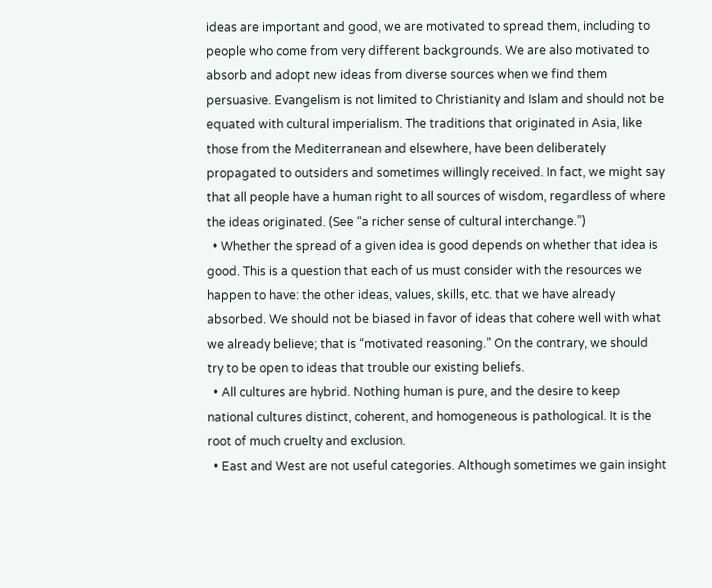ideas are important and good, we are motivated to spread them, including to people who come from very different backgrounds. We are also motivated to absorb and adopt new ideas from diverse sources when we find them persuasive. Evangelism is not limited to Christianity and Islam and should not be equated with cultural imperialism. The traditions that originated in Asia, like those from the Mediterranean and elsewhere, have been deliberately propagated to outsiders and sometimes willingly received. In fact, we might say that all people have a human right to all sources of wisdom, regardless of where the ideas originated. (See “a richer sense of cultural interchange.”)
  • Whether the spread of a given idea is good depends on whether that idea is good. This is a question that each of us must consider with the resources we happen to have: the other ideas, values, skills, etc. that we have already absorbed. We should not be biased in favor of ideas that cohere well with what we already believe; that is “motivated reasoning.” On the contrary, we should try to be open to ideas that trouble our existing beliefs.
  • All cultures are hybrid. Nothing human is pure, and the desire to keep national cultures distinct, coherent, and homogeneous is pathological. It is the root of much cruelty and exclusion.
  • East and West are not useful categories. Although sometimes we gain insight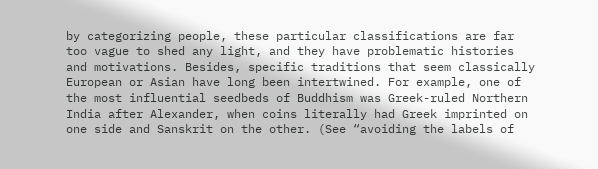by categorizing people, these particular classifications are far too vague to shed any light, and they have problematic histories and motivations. Besides, specific traditions that seem classically European or Asian have long been intertwined. For example, one of the most influential seedbeds of Buddhism was Greek-ruled Northern India after Alexander, when coins literally had Greek imprinted on one side and Sanskrit on the other. (See “avoiding the labels of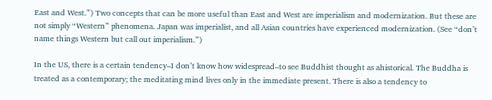East and West.”) Two concepts that can be more useful than East and West are imperialism and modernization. But these are not simply “Western” phenomena. Japan was imperialist, and all Asian countries have experienced modernization. (See “don’t name things Western but call out imperialism.”)

In the US, there is a certain tendency–I don’t know how widespread–to see Buddhist thought as ahistorical. The Buddha is treated as a contemporary; the meditating mind lives only in the immediate present. There is also a tendency to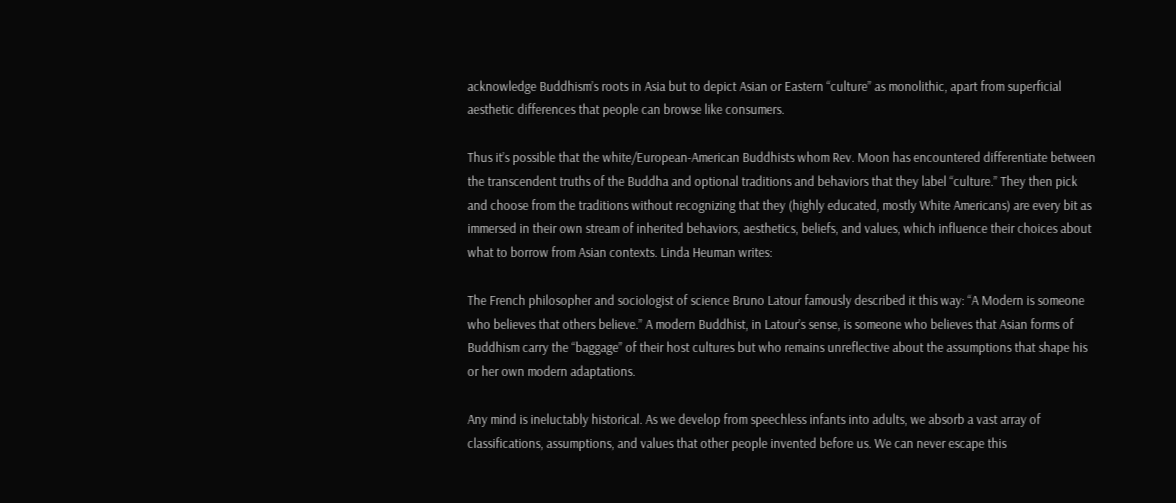acknowledge Buddhism’s roots in Asia but to depict Asian or Eastern “culture” as monolithic, apart from superficial aesthetic differences that people can browse like consumers.

Thus it’s possible that the white/European-American Buddhists whom Rev. Moon has encountered differentiate between the transcendent truths of the Buddha and optional traditions and behaviors that they label “culture.” They then pick and choose from the traditions without recognizing that they (highly educated, mostly White Americans) are every bit as immersed in their own stream of inherited behaviors, aesthetics, beliefs, and values, which influence their choices about what to borrow from Asian contexts. Linda Heuman writes:

The French philosopher and sociologist of science Bruno Latour famously described it this way: “A Modern is someone who believes that others believe.” A modern Buddhist, in Latour’s sense, is someone who believes that Asian forms of Buddhism carry the “baggage” of their host cultures but who remains unreflective about the assumptions that shape his or her own modern adaptations.

Any mind is ineluctably historical. As we develop from speechless infants into adults, we absorb a vast array of classifications, assumptions, and values that other people invented before us. We can never escape this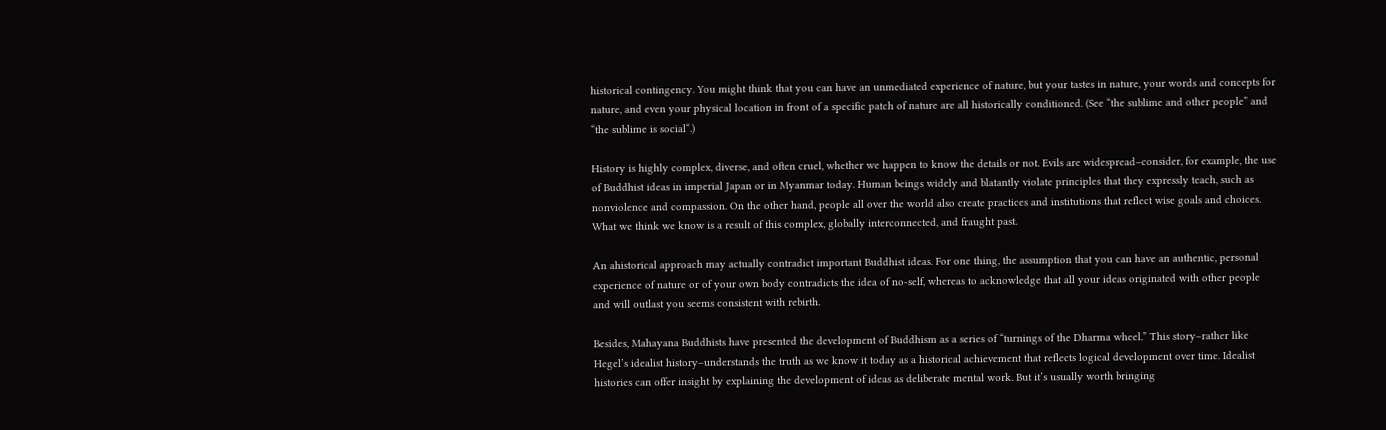historical contingency. You might think that you can have an unmediated experience of nature, but your tastes in nature, your words and concepts for nature, and even your physical location in front of a specific patch of nature are all historically conditioned. (See “the sublime and other people” and “the sublime is social“.)

History is highly complex, diverse, and often cruel, whether we happen to know the details or not. Evils are widespread–consider, for example, the use of Buddhist ideas in imperial Japan or in Myanmar today. Human beings widely and blatantly violate principles that they expressly teach, such as nonviolence and compassion. On the other hand, people all over the world also create practices and institutions that reflect wise goals and choices. What we think we know is a result of this complex, globally interconnected, and fraught past.

An ahistorical approach may actually contradict important Buddhist ideas. For one thing, the assumption that you can have an authentic, personal experience of nature or of your own body contradicts the idea of no-self, whereas to acknowledge that all your ideas originated with other people and will outlast you seems consistent with rebirth.

Besides, Mahayana Buddhists have presented the development of Buddhism as a series of “turnings of the Dharma wheel.” This story–rather like Hegel’s idealist history–understands the truth as we know it today as a historical achievement that reflects logical development over time. Idealist histories can offer insight by explaining the development of ideas as deliberate mental work. But it’s usually worth bringing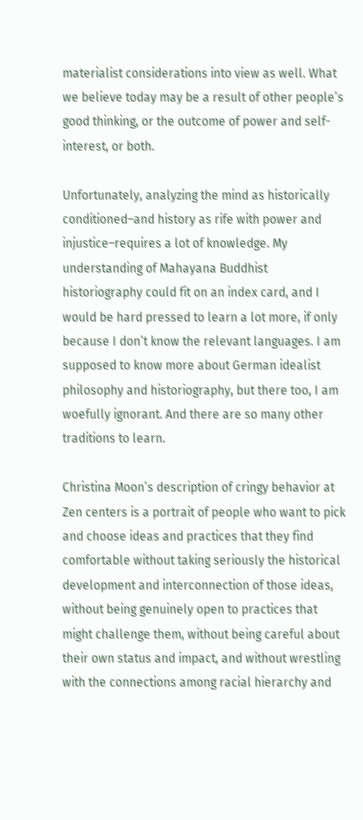materialist considerations into view as well. What we believe today may be a result of other people’s good thinking, or the outcome of power and self-interest, or both.

Unfortunately, analyzing the mind as historically conditioned–and history as rife with power and injustice–requires a lot of knowledge. My understanding of Mahayana Buddhist historiography could fit on an index card, and I would be hard pressed to learn a lot more, if only because I don’t know the relevant languages. I am supposed to know more about German idealist philosophy and historiography, but there too, I am woefully ignorant. And there are so many other traditions to learn.

Christina Moon’s description of cringy behavior at Zen centers is a portrait of people who want to pick and choose ideas and practices that they find comfortable without taking seriously the historical development and interconnection of those ideas, without being genuinely open to practices that might challenge them, without being careful about their own status and impact, and without wrestling with the connections among racial hierarchy and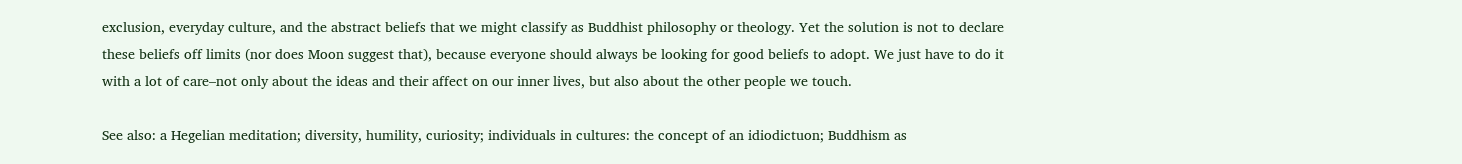exclusion, everyday culture, and the abstract beliefs that we might classify as Buddhist philosophy or theology. Yet the solution is not to declare these beliefs off limits (nor does Moon suggest that), because everyone should always be looking for good beliefs to adopt. We just have to do it with a lot of care–not only about the ideas and their affect on our inner lives, but also about the other people we touch.

See also: a Hegelian meditation; diversity, humility, curiosity; individuals in cultures: the concept of an idiodictuon; Buddhism as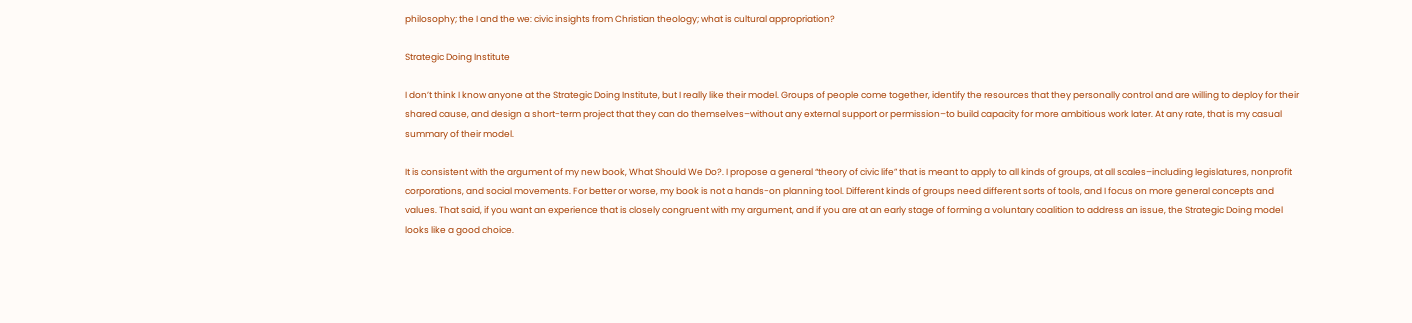philosophy; the I and the we: civic insights from Christian theology; what is cultural appropriation?

Strategic Doing Institute

I don’t think I know anyone at the Strategic Doing Institute, but I really like their model. Groups of people come together, identify the resources that they personally control and are willing to deploy for their shared cause, and design a short-term project that they can do themselves–without any external support or permission–to build capacity for more ambitious work later. At any rate, that is my casual summary of their model.

It is consistent with the argument of my new book, What Should We Do?. I propose a general “theory of civic life” that is meant to apply to all kinds of groups, at all scales–including legislatures, nonprofit corporations, and social movements. For better or worse, my book is not a hands-on planning tool. Different kinds of groups need different sorts of tools, and I focus on more general concepts and values. That said, if you want an experience that is closely congruent with my argument, and if you are at an early stage of forming a voluntary coalition to address an issue, the Strategic Doing model looks like a good choice.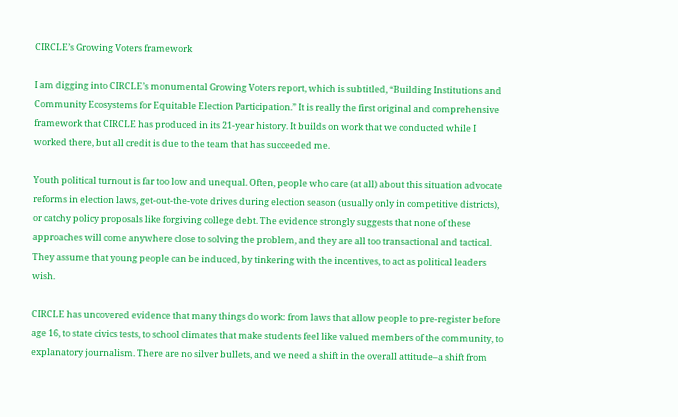CIRCLE’s Growing Voters framework

I am digging into CIRCLE’s monumental Growing Voters report, which is subtitled, “Building Institutions and Community Ecosystems for Equitable Election Participation.” It is really the first original and comprehensive framework that CIRCLE has produced in its 21-year history. It builds on work that we conducted while I worked there, but all credit is due to the team that has succeeded me.

Youth political turnout is far too low and unequal. Often, people who care (at all) about this situation advocate reforms in election laws, get-out-the-vote drives during election season (usually only in competitive districts), or catchy policy proposals like forgiving college debt. The evidence strongly suggests that none of these approaches will come anywhere close to solving the problem, and they are all too transactional and tactical. They assume that young people can be induced, by tinkering with the incentives, to act as political leaders wish.

CIRCLE has uncovered evidence that many things do work: from laws that allow people to pre-register before age 16, to state civics tests, to school climates that make students feel like valued members of the community, to explanatory journalism. There are no silver bullets, and we need a shift in the overall attitude–a shift from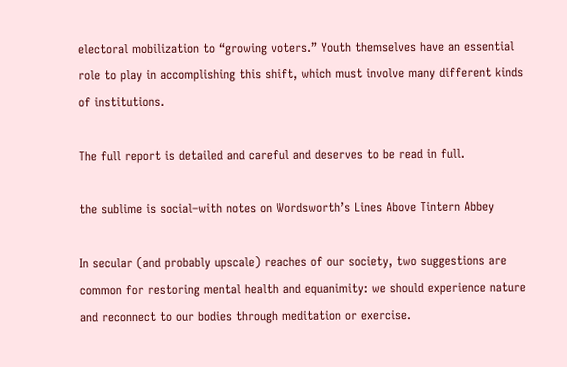electoral mobilization to “growing voters.” Youth themselves have an essential role to play in accomplishing this shift, which must involve many different kinds of institutions.

The full report is detailed and careful and deserves to be read in full.

the sublime is social–with notes on Wordsworth’s Lines Above Tintern Abbey

In secular (and probably upscale) reaches of our society, two suggestions are common for restoring mental health and equanimity: we should experience nature and reconnect to our bodies through meditation or exercise.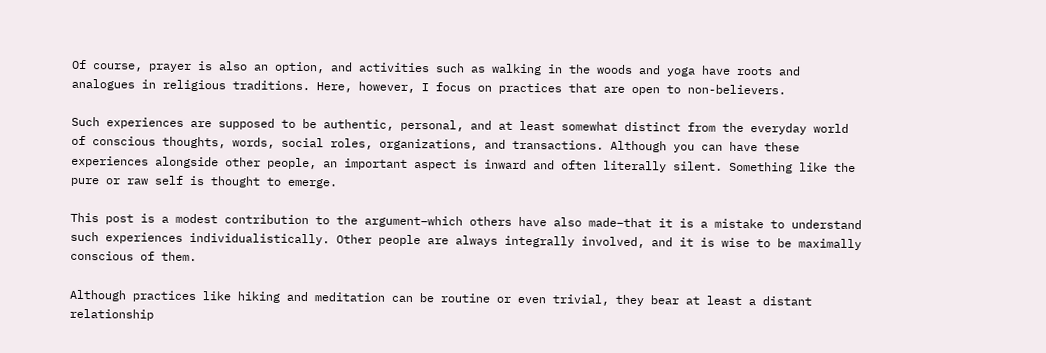Of course, prayer is also an option, and activities such as walking in the woods and yoga have roots and analogues in religious traditions. Here, however, I focus on practices that are open to non-believers.

Such experiences are supposed to be authentic, personal, and at least somewhat distinct from the everyday world of conscious thoughts, words, social roles, organizations, and transactions. Although you can have these experiences alongside other people, an important aspect is inward and often literally silent. Something like the pure or raw self is thought to emerge.

This post is a modest contribution to the argument–which others have also made–that it is a mistake to understand such experiences individualistically. Other people are always integrally involved, and it is wise to be maximally conscious of them.

Although practices like hiking and meditation can be routine or even trivial, they bear at least a distant relationship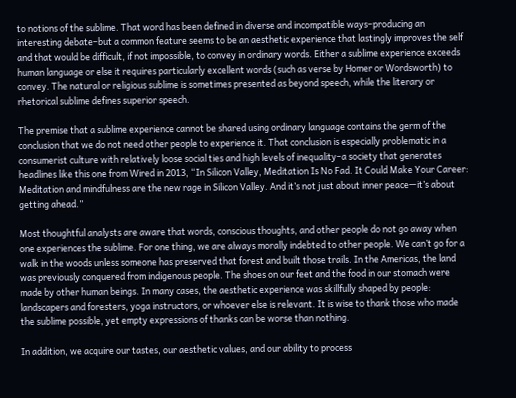to notions of the sublime. That word has been defined in diverse and incompatible ways–producing an interesting debate–but a common feature seems to be an aesthetic experience that lastingly improves the self and that would be difficult, if not impossible, to convey in ordinary words. Either a sublime experience exceeds human language or else it requires particularly excellent words (such as verse by Homer or Wordsworth) to convey. The natural or religious sublime is sometimes presented as beyond speech, while the literary or rhetorical sublime defines superior speech.

The premise that a sublime experience cannot be shared using ordinary language contains the germ of the conclusion that we do not need other people to experience it. That conclusion is especially problematic in a consumerist culture with relatively loose social ties and high levels of inequality–a society that generates headlines like this one from Wired in 2013, “In Silicon Valley, Meditation Is No Fad. It Could Make Your Career: Meditation and mindfulness are the new rage in Silicon Valley. And it’s not just about inner peace—it’s about getting ahead.”

Most thoughtful analysts are aware that words, conscious thoughts, and other people do not go away when one experiences the sublime. For one thing, we are always morally indebted to other people. We can’t go for a walk in the woods unless someone has preserved that forest and built those trails. In the Americas, the land was previously conquered from indigenous people. The shoes on our feet and the food in our stomach were made by other human beings. In many cases, the aesthetic experience was skillfully shaped by people: landscapers and foresters, yoga instructors, or whoever else is relevant. It is wise to thank those who made the sublime possible, yet empty expressions of thanks can be worse than nothing.

In addition, we acquire our tastes, our aesthetic values, and our ability to process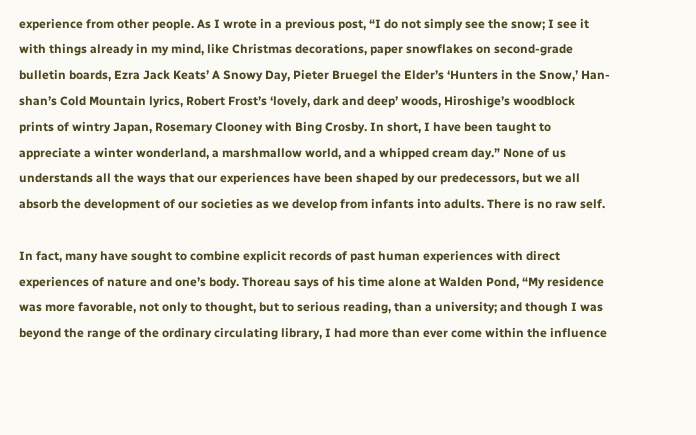experience from other people. As I wrote in a previous post, “I do not simply see the snow; I see it with things already in my mind, like Christmas decorations, paper snowflakes on second-grade bulletin boards, Ezra Jack Keats’ A Snowy Day, Pieter Bruegel the Elder’s ‘Hunters in the Snow,’ Han-shan’s Cold Mountain lyrics, Robert Frost’s ‘lovely, dark and deep’ woods, Hiroshige’s woodblock prints of wintry Japan, Rosemary Clooney with Bing Crosby. In short, I have been taught to appreciate a winter wonderland, a marshmallow world, and a whipped cream day.” None of us understands all the ways that our experiences have been shaped by our predecessors, but we all absorb the development of our societies as we develop from infants into adults. There is no raw self.

In fact, many have sought to combine explicit records of past human experiences with direct experiences of nature and one’s body. Thoreau says of his time alone at Walden Pond, “My residence was more favorable, not only to thought, but to serious reading, than a university; and though I was beyond the range of the ordinary circulating library, I had more than ever come within the influence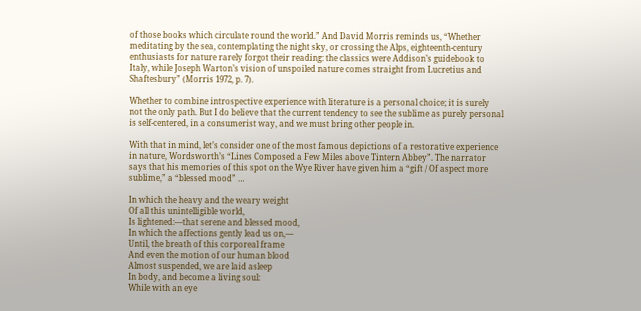of those books which circulate round the world.” And David Morris reminds us, “Whether meditating by the sea, contemplating the night sky, or crossing the Alps, eighteenth-century enthusiasts for nature rarely forgot their reading: the classics were Addison’s guidebook to Italy, while Joseph Warton’s vision of unspoiled nature comes straight from Lucretius and Shaftesbury” (Morris 1972, p. 7).

Whether to combine introspective experience with literature is a personal choice; it is surely not the only path. But I do believe that the current tendency to see the sublime as purely personal is self-centered, in a consumerist way, and we must bring other people in.

With that in mind, let’s consider one of the most famous depictions of a restorative experience in nature, Wordsworth’s “Lines Composed a Few Miles above Tintern Abbey”. The narrator says that his memories of this spot on the Wye River have given him a “gift / Of aspect more sublime,” a “blessed mood” …

In which the heavy and the weary weight
Of all this unintelligible world,
Is lightened:—that serene and blessed mood,
In which the affections gently lead us on,—
Until, the breath of this corporeal frame
And even the motion of our human blood
Almost suspended, we are laid asleep
In body, and become a living soul:
While with an eye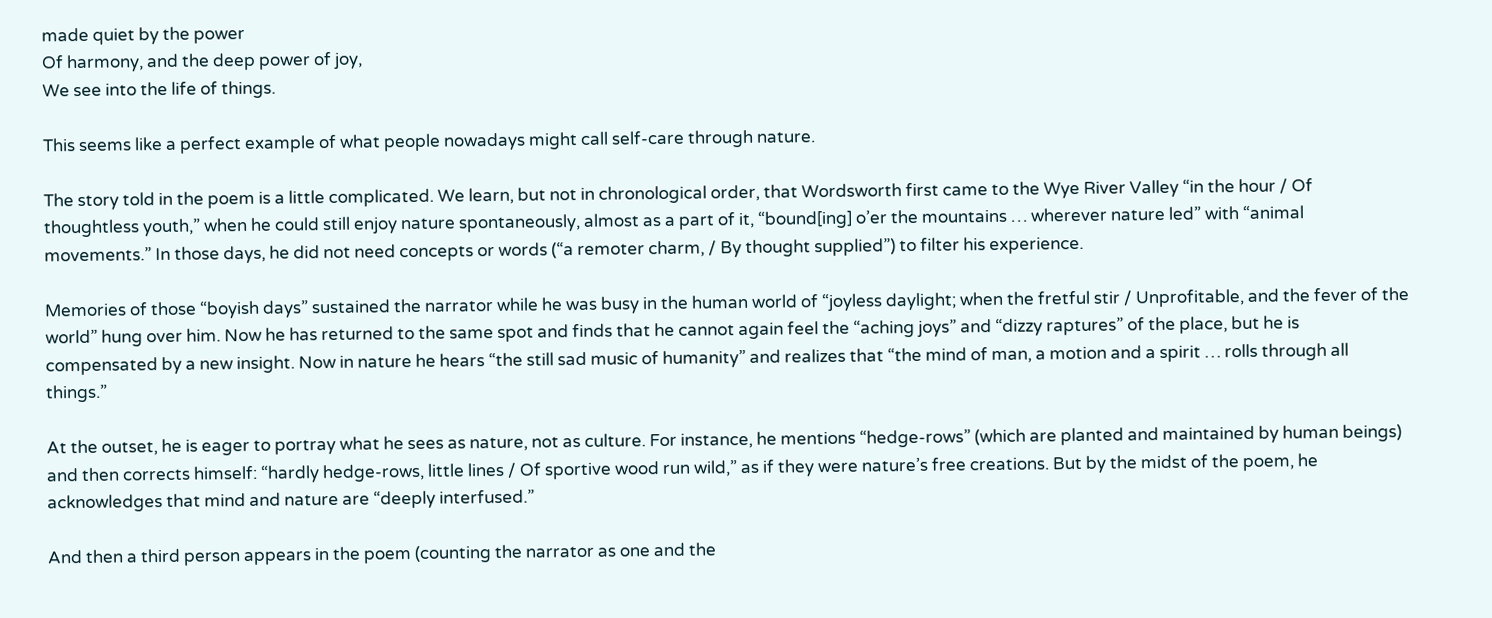made quiet by the power
Of harmony, and the deep power of joy,
We see into the life of things.

This seems like a perfect example of what people nowadays might call self-care through nature.

The story told in the poem is a little complicated. We learn, but not in chronological order, that Wordsworth first came to the Wye River Valley “in the hour / Of thoughtless youth,” when he could still enjoy nature spontaneously, almost as a part of it, “bound[ing] o’er the mountains … wherever nature led” with “animal movements.” In those days, he did not need concepts or words (“a remoter charm, / By thought supplied”) to filter his experience.

Memories of those “boyish days” sustained the narrator while he was busy in the human world of “joyless daylight; when the fretful stir / Unprofitable, and the fever of the world” hung over him. Now he has returned to the same spot and finds that he cannot again feel the “aching joys” and “dizzy raptures” of the place, but he is compensated by a new insight. Now in nature he hears “the still sad music of humanity” and realizes that “the mind of man, a motion and a spirit … rolls through all things.”

At the outset, he is eager to portray what he sees as nature, not as culture. For instance, he mentions “hedge-rows” (which are planted and maintained by human beings) and then corrects himself: “hardly hedge-rows, little lines / Of sportive wood run wild,” as if they were nature’s free creations. But by the midst of the poem, he acknowledges that mind and nature are “deeply interfused.”

And then a third person appears in the poem (counting the narrator as one and the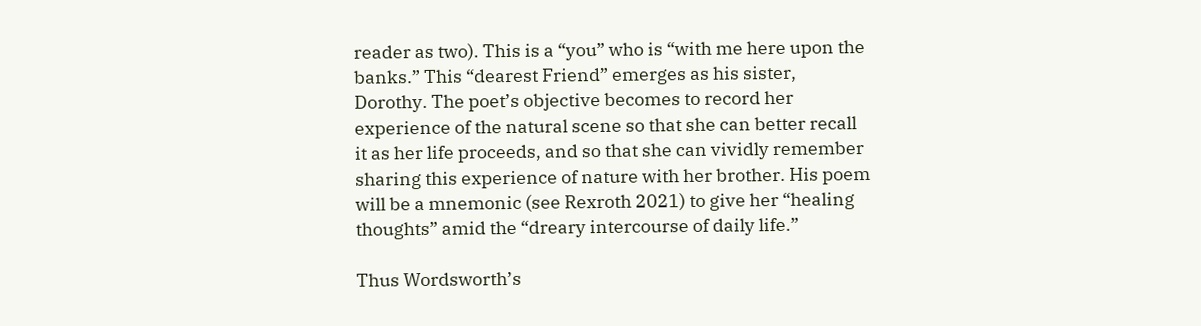reader as two). This is a “you” who is “with me here upon the banks.” This “dearest Friend” emerges as his sister, Dorothy. The poet’s objective becomes to record her experience of the natural scene so that she can better recall it as her life proceeds, and so that she can vividly remember sharing this experience of nature with her brother. His poem will be a mnemonic (see Rexroth 2021) to give her “healing thoughts” amid the “dreary intercourse of daily life.”

Thus Wordsworth’s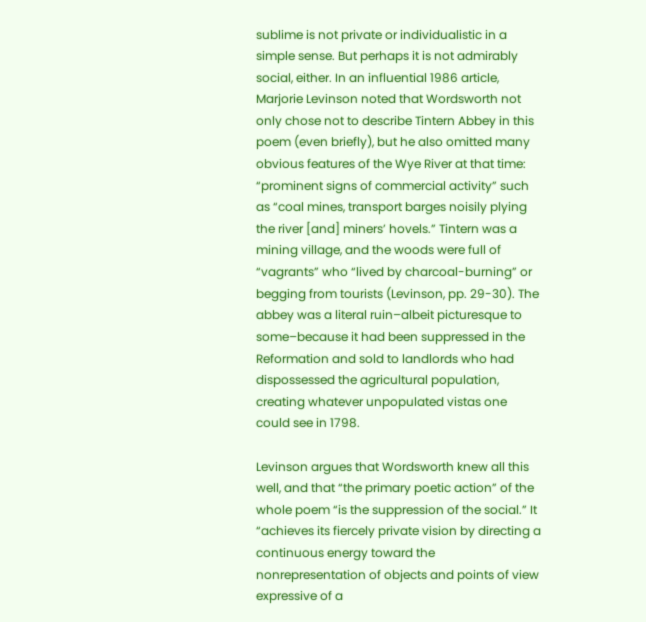sublime is not private or individualistic in a simple sense. But perhaps it is not admirably social, either. In an influential 1986 article, Marjorie Levinson noted that Wordsworth not only chose not to describe Tintern Abbey in this poem (even briefly), but he also omitted many obvious features of the Wye River at that time: “prominent signs of commercial activity” such as “coal mines, transport barges noisily plying the river [and] miners’ hovels.” Tintern was a mining village, and the woods were full of “vagrants” who “lived by charcoal-burning” or begging from tourists (Levinson, pp. 29-30). The abbey was a literal ruin–albeit picturesque to some–because it had been suppressed in the Reformation and sold to landlords who had dispossessed the agricultural population, creating whatever unpopulated vistas one could see in 1798.

Levinson argues that Wordsworth knew all this well, and that “the primary poetic action” of the whole poem “is the suppression of the social.” It “achieves its fiercely private vision by directing a continuous energy toward the nonrepresentation of objects and points of view expressive of a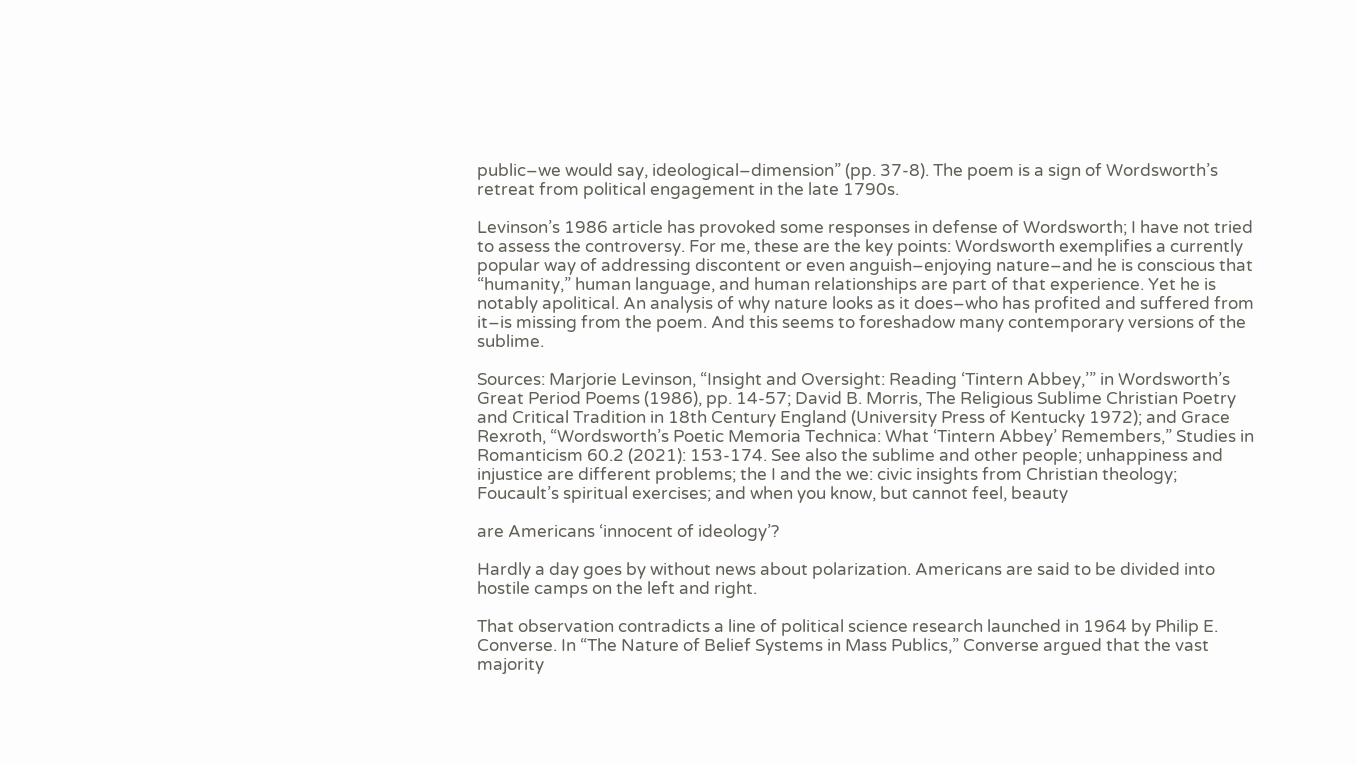public–we would say, ideological–dimension” (pp. 37-8). The poem is a sign of Wordsworth’s retreat from political engagement in the late 1790s.

Levinson’s 1986 article has provoked some responses in defense of Wordsworth; I have not tried to assess the controversy. For me, these are the key points: Wordsworth exemplifies a currently popular way of addressing discontent or even anguish–enjoying nature–and he is conscious that “humanity,” human language, and human relationships are part of that experience. Yet he is notably apolitical. An analysis of why nature looks as it does–who has profited and suffered from it–is missing from the poem. And this seems to foreshadow many contemporary versions of the sublime.

Sources: Marjorie Levinson, “Insight and Oversight: Reading ‘Tintern Abbey,’” in Wordsworth’s Great Period Poems (1986), pp. 14-57; David B. Morris, The Religious Sublime Christian Poetry and Critical Tradition in 18th Century England (University Press of Kentucky 1972); and Grace Rexroth, “Wordsworth’s Poetic Memoria Technica: What ‘Tintern Abbey’ Remembers,” Studies in Romanticism 60.2 (2021): 153-174. See also the sublime and other people; unhappiness and injustice are different problems; the I and the we: civic insights from Christian theology; Foucault’s spiritual exercises; and when you know, but cannot feel, beauty

are Americans ‘innocent of ideology’?

Hardly a day goes by without news about polarization. Americans are said to be divided into hostile camps on the left and right.

That observation contradicts a line of political science research launched in 1964 by Philip E. Converse. In “The Nature of Belief Systems in Mass Publics,” Converse argued that the vast majority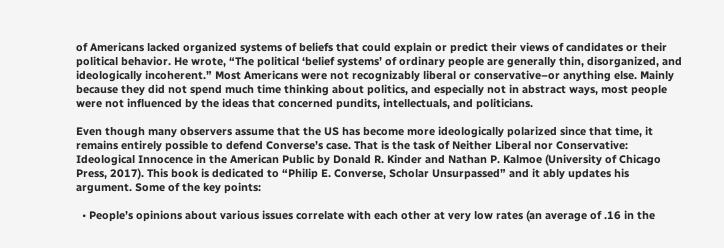of Americans lacked organized systems of beliefs that could explain or predict their views of candidates or their political behavior. He wrote, “The political ‘belief systems’ of ordinary people are generally thin, disorganized, and ideologically incoherent.” Most Americans were not recognizably liberal or conservative–or anything else. Mainly because they did not spend much time thinking about politics, and especially not in abstract ways, most people were not influenced by the ideas that concerned pundits, intellectuals, and politicians.

Even though many observers assume that the US has become more ideologically polarized since that time, it remains entirely possible to defend Converse’s case. That is the task of Neither Liberal nor Conservative: Ideological Innocence in the American Public by Donald R. Kinder and Nathan P. Kalmoe (University of Chicago Press, 2017). This book is dedicated to “Philip E. Converse, Scholar Unsurpassed” and it ably updates his argument. Some of the key points:

  • People’s opinions about various issues correlate with each other at very low rates (an average of .16 in the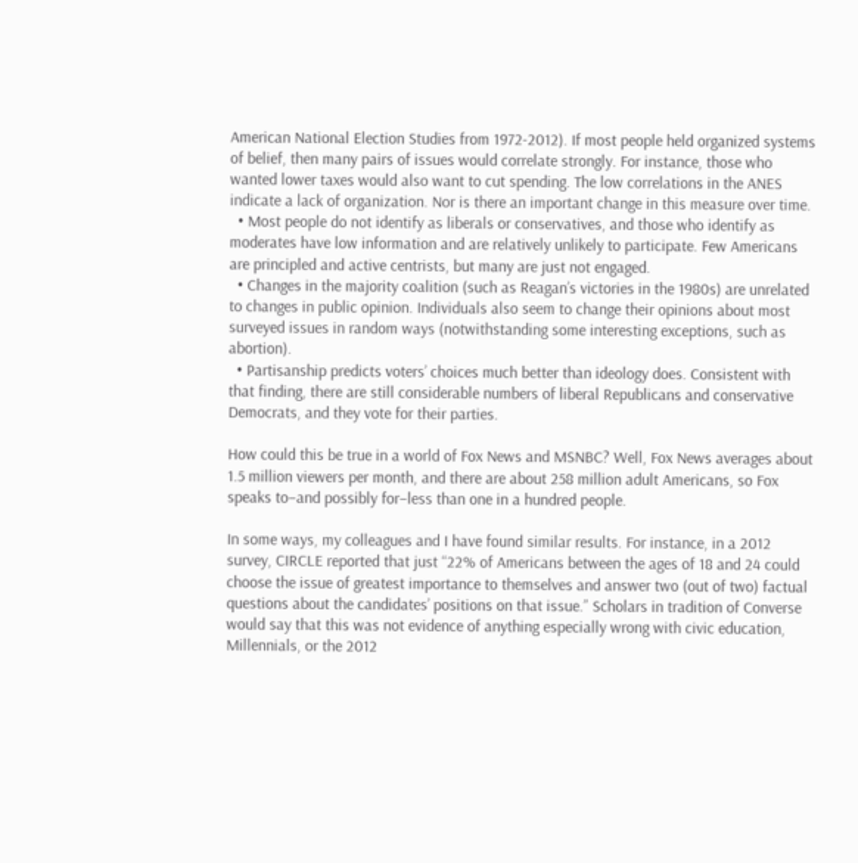American National Election Studies from 1972-2012). If most people held organized systems of belief, then many pairs of issues would correlate strongly. For instance, those who wanted lower taxes would also want to cut spending. The low correlations in the ANES indicate a lack of organization. Nor is there an important change in this measure over time.
  • Most people do not identify as liberals or conservatives, and those who identify as moderates have low information and are relatively unlikely to participate. Few Americans are principled and active centrists, but many are just not engaged.
  • Changes in the majority coalition (such as Reagan’s victories in the 1980s) are unrelated to changes in public opinion. Individuals also seem to change their opinions about most surveyed issues in random ways (notwithstanding some interesting exceptions, such as abortion).
  • Partisanship predicts voters’ choices much better than ideology does. Consistent with that finding, there are still considerable numbers of liberal Republicans and conservative Democrats, and they vote for their parties.

How could this be true in a world of Fox News and MSNBC? Well, Fox News averages about 1.5 million viewers per month, and there are about 258 million adult Americans, so Fox speaks to–and possibly for–less than one in a hundred people.

In some ways, my colleagues and I have found similar results. For instance, in a 2012 survey, CIRCLE reported that just “22% of Americans between the ages of 18 and 24 could choose the issue of greatest importance to themselves and answer two (out of two) factual questions about the candidates’ positions on that issue.” Scholars in tradition of Converse would say that this was not evidence of anything especially wrong with civic education, Millennials, or the 2012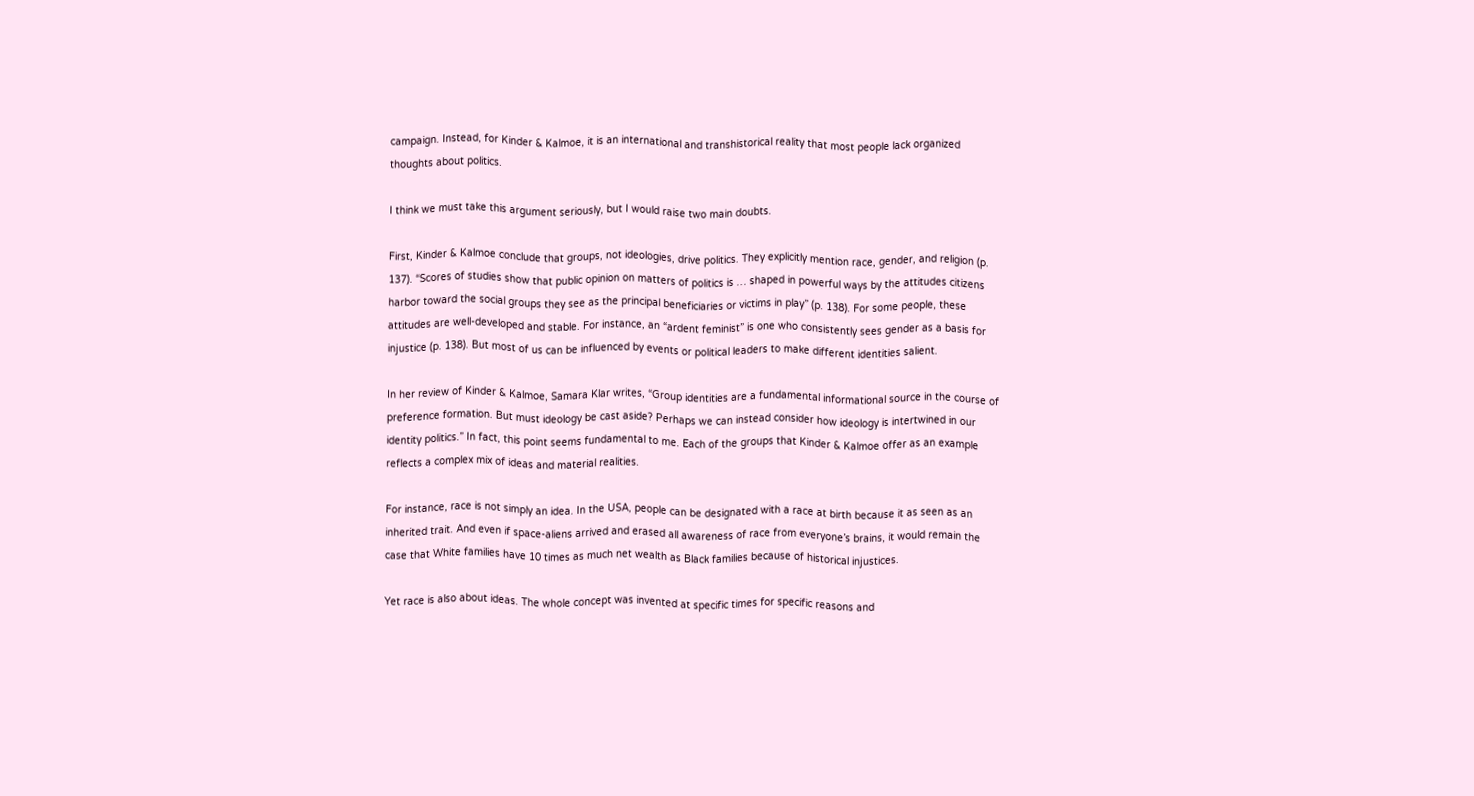campaign. Instead, for Kinder & Kalmoe, it is an international and transhistorical reality that most people lack organized thoughts about politics.

I think we must take this argument seriously, but I would raise two main doubts.

First, Kinder & Kalmoe conclude that groups, not ideologies, drive politics. They explicitly mention race, gender, and religion (p. 137). “Scores of studies show that public opinion on matters of politics is … shaped in powerful ways by the attitudes citizens harbor toward the social groups they see as the principal beneficiaries or victims in play” (p. 138). For some people, these attitudes are well-developed and stable. For instance, an “ardent feminist” is one who consistently sees gender as a basis for injustice (p. 138). But most of us can be influenced by events or political leaders to make different identities salient.

In her review of Kinder & Kalmoe, Samara Klar writes, “Group identities are a fundamental informational source in the course of preference formation. But must ideology be cast aside? Perhaps we can instead consider how ideology is intertwined in our identity politics.” In fact, this point seems fundamental to me. Each of the groups that Kinder & Kalmoe offer as an example reflects a complex mix of ideas and material realities.

For instance, race is not simply an idea. In the USA, people can be designated with a race at birth because it as seen as an inherited trait. And even if space-aliens arrived and erased all awareness of race from everyone’s brains, it would remain the case that White families have 10 times as much net wealth as Black families because of historical injustices.

Yet race is also about ideas. The whole concept was invented at specific times for specific reasons and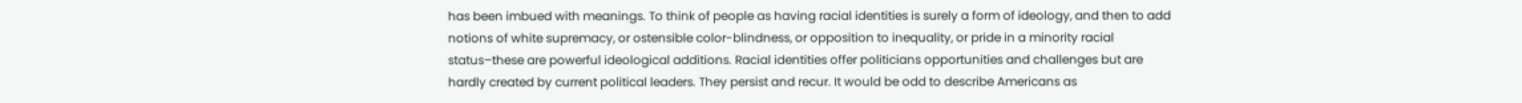has been imbued with meanings. To think of people as having racial identities is surely a form of ideology, and then to add notions of white supremacy, or ostensible color-blindness, or opposition to inequality, or pride in a minority racial status–these are powerful ideological additions. Racial identities offer politicians opportunities and challenges but are hardly created by current political leaders. They persist and recur. It would be odd to describe Americans as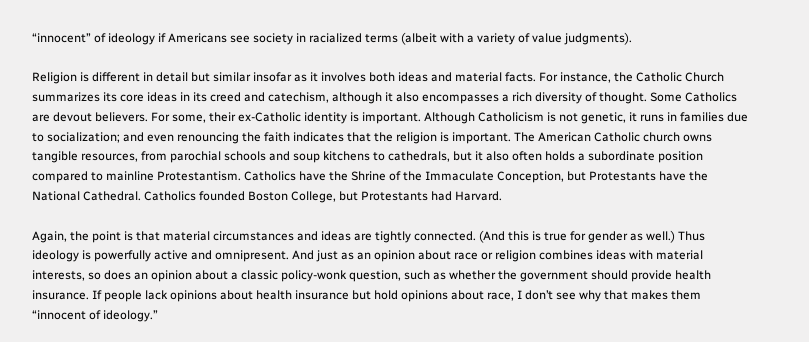“innocent” of ideology if Americans see society in racialized terms (albeit with a variety of value judgments).

Religion is different in detail but similar insofar as it involves both ideas and material facts. For instance, the Catholic Church summarizes its core ideas in its creed and catechism, although it also encompasses a rich diversity of thought. Some Catholics are devout believers. For some, their ex-Catholic identity is important. Although Catholicism is not genetic, it runs in families due to socialization; and even renouncing the faith indicates that the religion is important. The American Catholic church owns tangible resources, from parochial schools and soup kitchens to cathedrals, but it also often holds a subordinate position compared to mainline Protestantism. Catholics have the Shrine of the Immaculate Conception, but Protestants have the National Cathedral. Catholics founded Boston College, but Protestants had Harvard.

Again, the point is that material circumstances and ideas are tightly connected. (And this is true for gender as well.) Thus ideology is powerfully active and omnipresent. And just as an opinion about race or religion combines ideas with material interests, so does an opinion about a classic policy-wonk question, such as whether the government should provide health insurance. If people lack opinions about health insurance but hold opinions about race, I don’t see why that makes them “innocent of ideology.”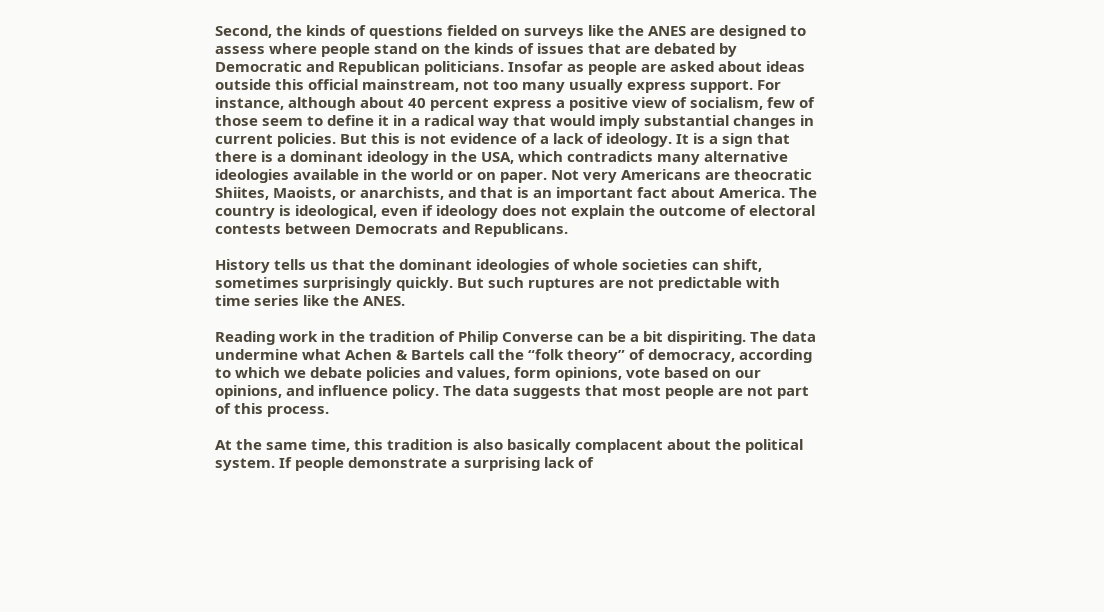Second, the kinds of questions fielded on surveys like the ANES are designed to assess where people stand on the kinds of issues that are debated by Democratic and Republican politicians. Insofar as people are asked about ideas outside this official mainstream, not too many usually express support. For instance, although about 40 percent express a positive view of socialism, few of those seem to define it in a radical way that would imply substantial changes in current policies. But this is not evidence of a lack of ideology. It is a sign that there is a dominant ideology in the USA, which contradicts many alternative ideologies available in the world or on paper. Not very Americans are theocratic Shiites, Maoists, or anarchists, and that is an important fact about America. The country is ideological, even if ideology does not explain the outcome of electoral contests between Democrats and Republicans.

History tells us that the dominant ideologies of whole societies can shift, sometimes surprisingly quickly. But such ruptures are not predictable with time series like the ANES.

Reading work in the tradition of Philip Converse can be a bit dispiriting. The data undermine what Achen & Bartels call the “folk theory” of democracy, according to which we debate policies and values, form opinions, vote based on our opinions, and influence policy. The data suggests that most people are not part of this process.

At the same time, this tradition is also basically complacent about the political system. If people demonstrate a surprising lack of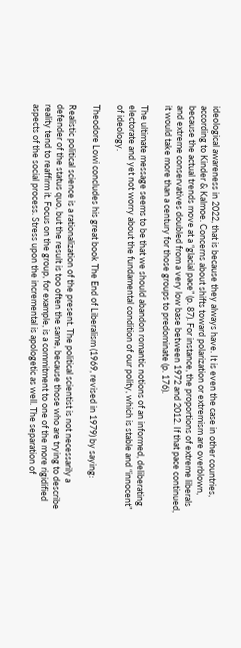ideological awareness in 2022, that is because they always have. It is even the case in other countries, according to Kinder & Kalmoe. Concerns about shifts toward polarization or extremism are overblown, because the actual trends move at a “glacial pace” (p. 87). For instance, the proportions of extreme liberals and extreme conservatives doubled from a very low base between 1972 and 2012. If that pace continued, it would take more than a century for those groups to predominate (p. 176).

The ultimate message seems to be that we should abandon romantic notions of an informed, deliberating electorate and yet not worry about the fundamental condition of our polity, which is stable and “innocent” of ideology.

Theodore Lowi concludes his great book The End of Liberalism (1969, revised in 1979) by saying:

Realistic political science is a rationalization of the present. The political scientist is not necessarily a defender of the status quo, but the result is too often the same, because those who are trying to describe reality tend to reaffirm it. Focus on the group, for example, is a commitment to one of the more rigidified aspects of the social process. Stress upon the incremental is apologetic as well. The separation of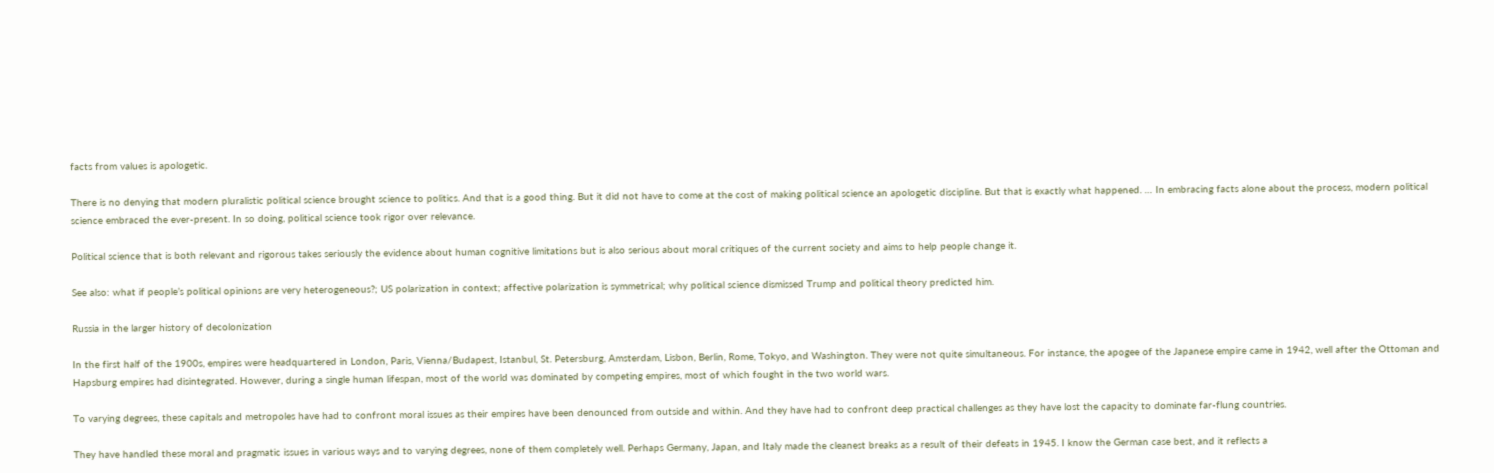facts from values is apologetic.

There is no denying that modern pluralistic political science brought science to politics. And that is a good thing. But it did not have to come at the cost of making political science an apologetic discipline. But that is exactly what happened. … In embracing facts alone about the process, modern political science embraced the ever-present. In so doing, political science took rigor over relevance.

Political science that is both relevant and rigorous takes seriously the evidence about human cognitive limitations but is also serious about moral critiques of the current society and aims to help people change it.

See also: what if people’s political opinions are very heterogeneous?; US polarization in context; affective polarization is symmetrical; why political science dismissed Trump and political theory predicted him.

Russia in the larger history of decolonization

In the first half of the 1900s, empires were headquartered in London, Paris, Vienna/Budapest, Istanbul, St. Petersburg, Amsterdam, Lisbon, Berlin, Rome, Tokyo, and Washington. They were not quite simultaneous. For instance, the apogee of the Japanese empire came in 1942, well after the Ottoman and Hapsburg empires had disintegrated. However, during a single human lifespan, most of the world was dominated by competing empires, most of which fought in the two world wars.

To varying degrees, these capitals and metropoles have had to confront moral issues as their empires have been denounced from outside and within. And they have had to confront deep practical challenges as they have lost the capacity to dominate far-flung countries.

They have handled these moral and pragmatic issues in various ways and to varying degrees, none of them completely well. Perhaps Germany, Japan, and Italy made the cleanest breaks as a result of their defeats in 1945. I know the German case best, and it reflects a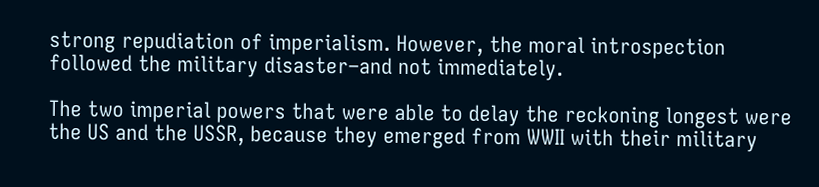strong repudiation of imperialism. However, the moral introspection followed the military disaster–and not immediately.

The two imperial powers that were able to delay the reckoning longest were the US and the USSR, because they emerged from WWII with their military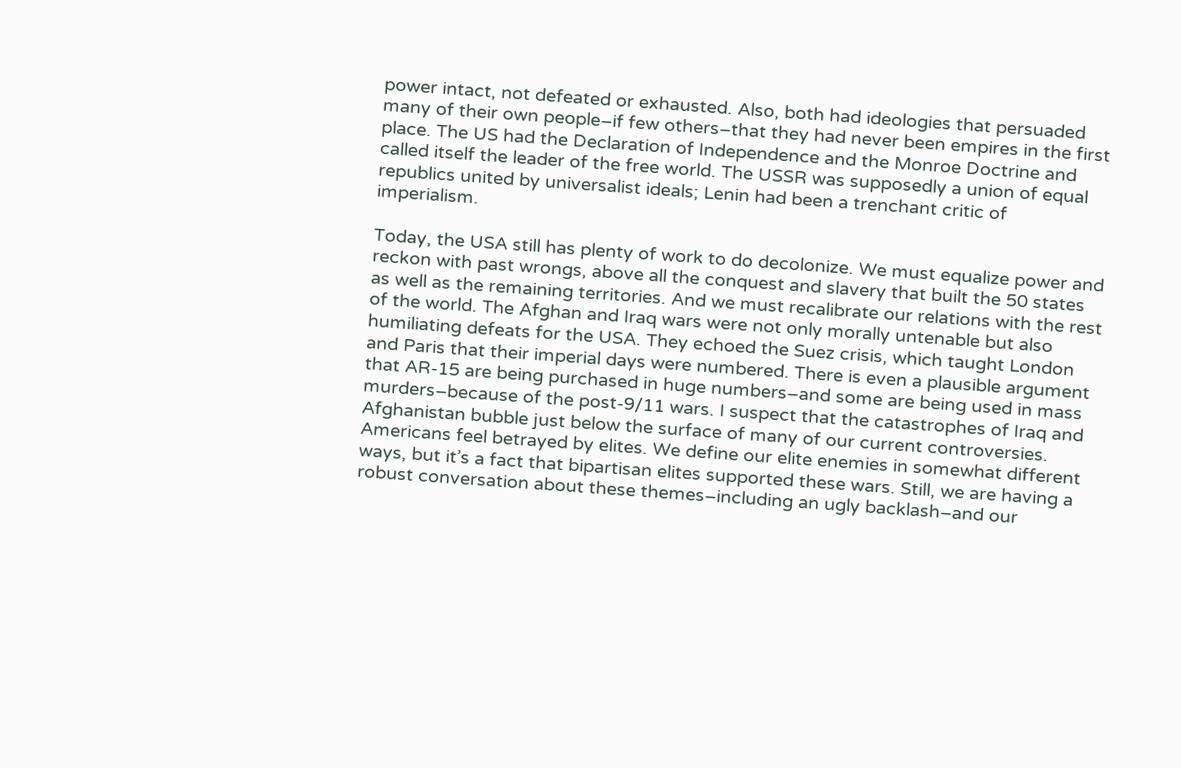power intact, not defeated or exhausted. Also, both had ideologies that persuaded many of their own people–if few others–that they had never been empires in the first place. The US had the Declaration of Independence and the Monroe Doctrine and called itself the leader of the free world. The USSR was supposedly a union of equal republics united by universalist ideals; Lenin had been a trenchant critic of imperialism.

Today, the USA still has plenty of work to do decolonize. We must equalize power and reckon with past wrongs, above all the conquest and slavery that built the 50 states as well as the remaining territories. And we must recalibrate our relations with the rest of the world. The Afghan and Iraq wars were not only morally untenable but also humiliating defeats for the USA. They echoed the Suez crisis, which taught London and Paris that their imperial days were numbered. There is even a plausible argument that AR-15 are being purchased in huge numbers–and some are being used in mass murders–because of the post-9/11 wars. I suspect that the catastrophes of Iraq and Afghanistan bubble just below the surface of many of our current controversies. Americans feel betrayed by elites. We define our elite enemies in somewhat different ways, but it’s a fact that bipartisan elites supported these wars. Still, we are having a robust conversation about these themes–including an ugly backlash–and our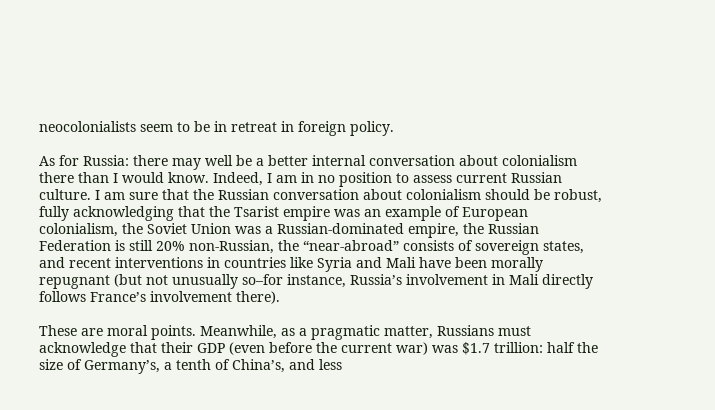neocolonialists seem to be in retreat in foreign policy.

As for Russia: there may well be a better internal conversation about colonialism there than I would know. Indeed, I am in no position to assess current Russian culture. I am sure that the Russian conversation about colonialism should be robust, fully acknowledging that the Tsarist empire was an example of European colonialism, the Soviet Union was a Russian-dominated empire, the Russian Federation is still 20% non-Russian, the “near-abroad” consists of sovereign states, and recent interventions in countries like Syria and Mali have been morally repugnant (but not unusually so–for instance, Russia’s involvement in Mali directly follows France’s involvement there).

These are moral points. Meanwhile, as a pragmatic matter, Russians must acknowledge that their GDP (even before the current war) was $1.7 trillion: half the size of Germany’s, a tenth of China’s, and less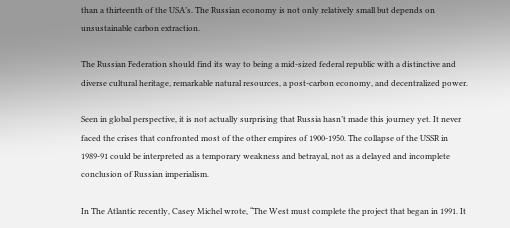than a thirteenth of the USA’s. The Russian economy is not only relatively small but depends on unsustainable carbon extraction.

The Russian Federation should find its way to being a mid-sized federal republic with a distinctive and diverse cultural heritage, remarkable natural resources, a post-carbon economy, and decentralized power.

Seen in global perspective, it is not actually surprising that Russia hasn’t made this journey yet. It never faced the crises that confronted most of the other empires of 1900-1950. The collapse of the USSR in 1989-91 could be interpreted as a temporary weakness and betrayal, not as a delayed and incomplete conclusion of Russian imperialism.

In The Atlantic recently, Casey Michel wrote, “The West must complete the project that began in 1991. It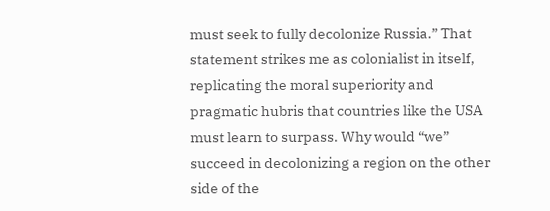must seek to fully decolonize Russia.” That statement strikes me as colonialist in itself, replicating the moral superiority and pragmatic hubris that countries like the USA must learn to surpass. Why would “we” succeed in decolonizing a region on the other side of the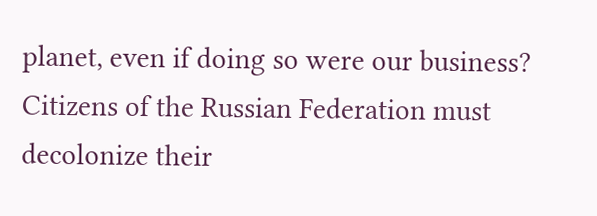planet, even if doing so were our business? Citizens of the Russian Federation must decolonize their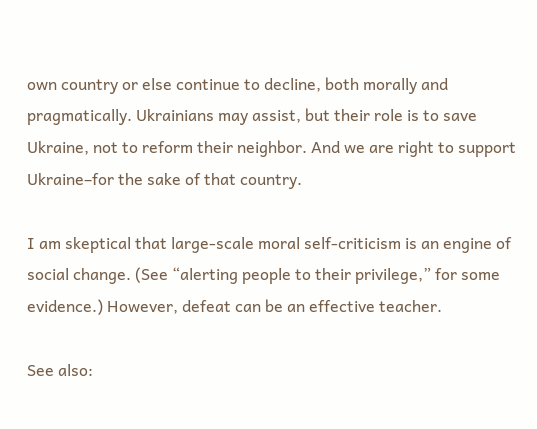own country or else continue to decline, both morally and pragmatically. Ukrainians may assist, but their role is to save Ukraine, not to reform their neighbor. And we are right to support Ukraine–for the sake of that country.

I am skeptical that large-scale moral self-criticism is an engine of social change. (See “alerting people to their privilege,” for some evidence.) However, defeat can be an effective teacher.

See also: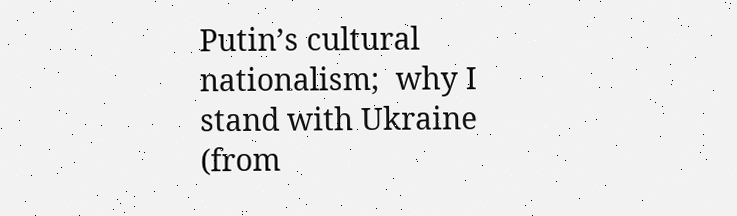Putin’s cultural nationalism;  why I stand with Ukraine (from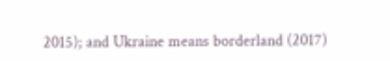2015); and Ukraine means borderland (2017)